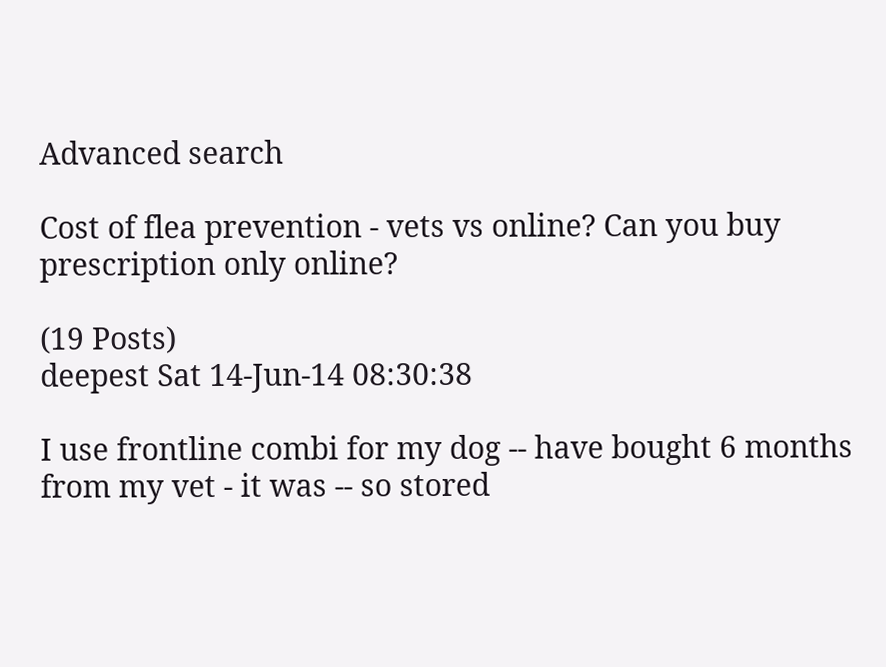Advanced search

Cost of flea prevention - vets vs online? Can you buy prescription only online?

(19 Posts)
deepest Sat 14-Jun-14 08:30:38

I use frontline combi for my dog -- have bought 6 months from my vet - it was -- so stored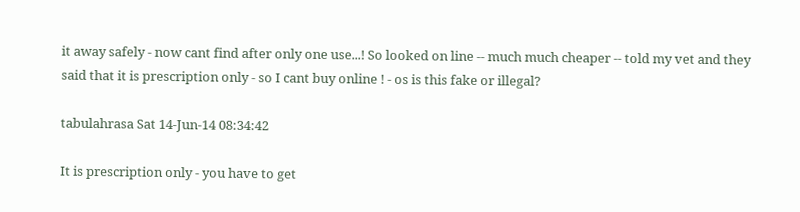it away safely - now cant find after only one use...! So looked on line -- much much cheaper -- told my vet and they said that it is prescription only - so I cant buy online ! - os is this fake or illegal?

tabulahrasa Sat 14-Jun-14 08:34:42

It is prescription only - you have to get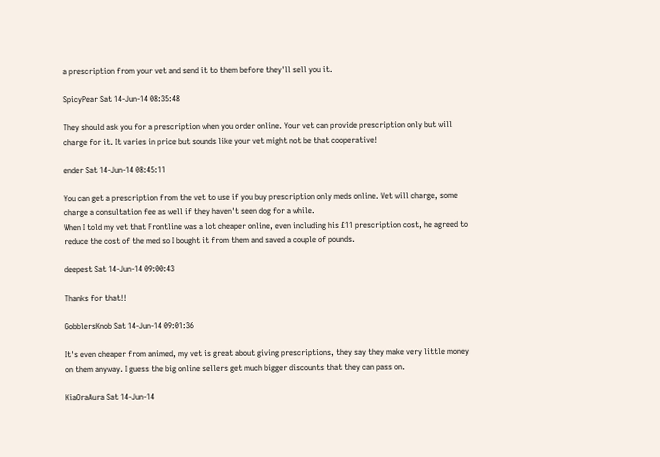a prescription from your vet and send it to them before they'll sell you it.

SpicyPear Sat 14-Jun-14 08:35:48

They should ask you for a prescription when you order online. Your vet can provide prescription only but will charge for it. It varies in price but sounds like your vet might not be that cooperative!

ender Sat 14-Jun-14 08:45:11

You can get a prescription from the vet to use if you buy prescription only meds online. Vet will charge, some charge a consultation fee as well if they haven't seen dog for a while.
When I told my vet that Frontline was a lot cheaper online, even including his £11 prescription cost, he agreed to reduce the cost of the med so I bought it from them and saved a couple of pounds.

deepest Sat 14-Jun-14 09:00:43

Thanks for that!!

GobblersKnob Sat 14-Jun-14 09:01:36

It's even cheaper from animed, my vet is great about giving prescriptions, they say they make very little money on them anyway. I guess the big online sellers get much bigger discounts that they can pass on.

KiaOraAura Sat 14-Jun-14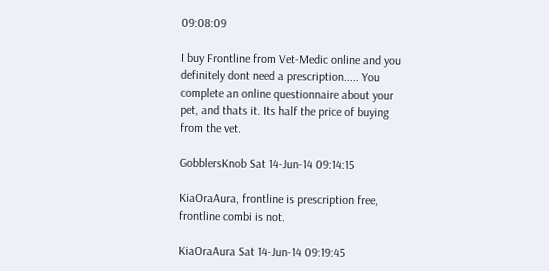09:08:09

I buy Frontline from Vet-Medic online and you definitely dont need a prescription..... You complete an online questionnaire about your pet, and thats it. Its half the price of buying from the vet.

GobblersKnob Sat 14-Jun-14 09:14:15

KiaOraAura, frontline is prescription free, frontline combi is not.

KiaOraAura Sat 14-Jun-14 09:19:45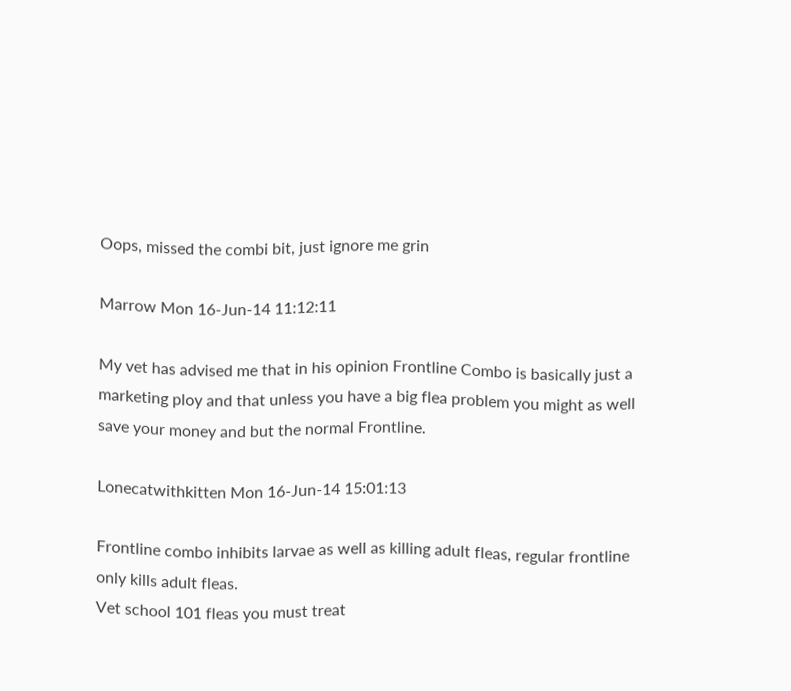Oops, missed the combi bit, just ignore me grin

Marrow Mon 16-Jun-14 11:12:11

My vet has advised me that in his opinion Frontline Combo is basically just a marketing ploy and that unless you have a big flea problem you might as well save your money and but the normal Frontline.

Lonecatwithkitten Mon 16-Jun-14 15:01:13

Frontline combo inhibits larvae as well as killing adult fleas, regular frontline only kills adult fleas.
Vet school 101 fleas you must treat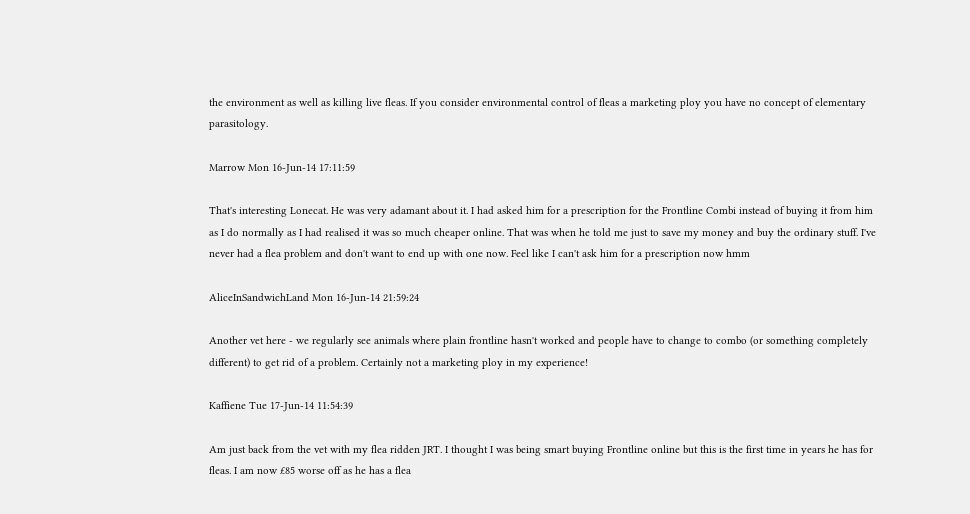the environment as well as killing live fleas. If you consider environmental control of fleas a marketing ploy you have no concept of elementary parasitology.

Marrow Mon 16-Jun-14 17:11:59

That's interesting Lonecat. He was very adamant about it. I had asked him for a prescription for the Frontline Combi instead of buying it from him as I do normally as I had realised it was so much cheaper online. That was when he told me just to save my money and buy the ordinary stuff. I've never had a flea problem and don't want to end up with one now. Feel like I can't ask him for a prescription now hmm

AliceInSandwichLand Mon 16-Jun-14 21:59:24

Another vet here - we regularly see animals where plain frontline hasn't worked and people have to change to combo (or something completely different) to get rid of a problem. Certainly not a marketing ploy in my experience!

Kaffiene Tue 17-Jun-14 11:54:39

Am just back from the vet with my flea ridden JRT. I thought I was being smart buying Frontline online but this is the first time in years he has for fleas. I am now £85 worse off as he has a flea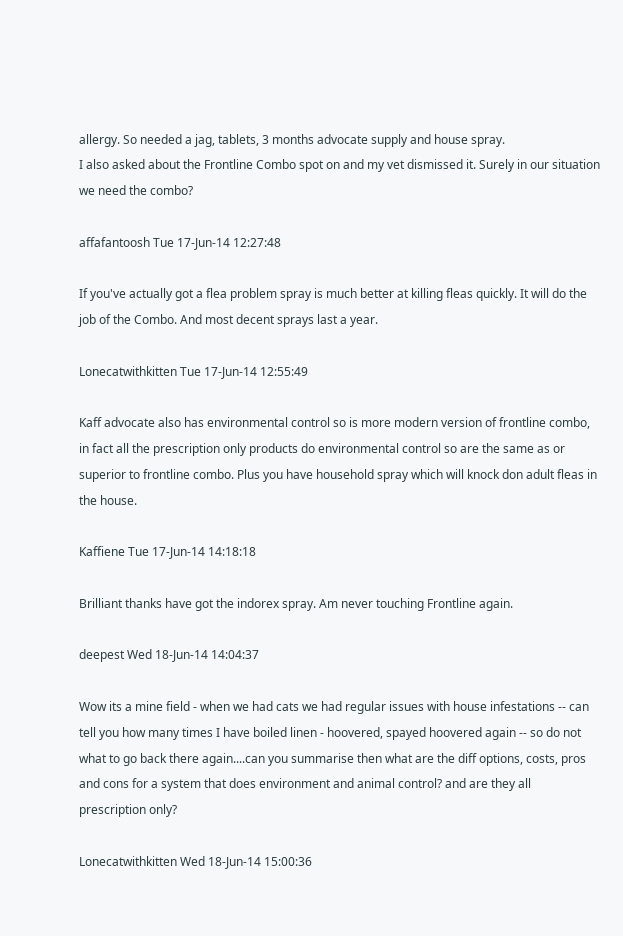allergy. So needed a jag, tablets, 3 months advocate supply and house spray.
I also asked about the Frontline Combo spot on and my vet dismissed it. Surely in our situation we need the combo?

affafantoosh Tue 17-Jun-14 12:27:48

If you've actually got a flea problem spray is much better at killing fleas quickly. It will do the job of the Combo. And most decent sprays last a year.

Lonecatwithkitten Tue 17-Jun-14 12:55:49

Kaff advocate also has environmental control so is more modern version of frontline combo, in fact all the prescription only products do environmental control so are the same as or superior to frontline combo. Plus you have household spray which will knock don adult fleas in the house.

Kaffiene Tue 17-Jun-14 14:18:18

Brilliant thanks have got the indorex spray. Am never touching Frontline again.

deepest Wed 18-Jun-14 14:04:37

Wow its a mine field - when we had cats we had regular issues with house infestations -- can tell you how many times I have boiled linen - hoovered, spayed hoovered again -- so do not what to go back there again....can you summarise then what are the diff options, costs, pros and cons for a system that does environment and animal control? and are they all prescription only?

Lonecatwithkitten Wed 18-Jun-14 15:00:36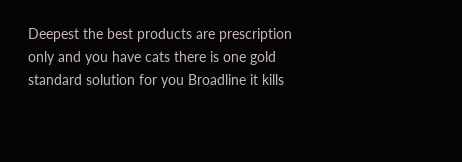Deepest the best products are prescription only and you have cats there is one gold standard solution for you Broadline it kills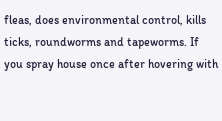fleas, does environmental control, kills ticks, roundworms and tapeworms. If you spray house once after hovering with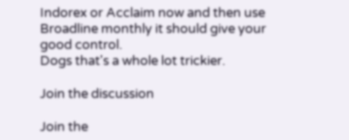Indorex or Acclaim now and then use Broadline monthly it should give your good control.
Dogs that's a whole lot trickier.

Join the discussion

Join the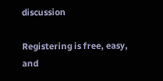discussion

Registering is free, easy, and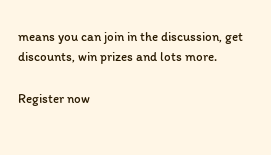means you can join in the discussion, get discounts, win prizes and lots more.

Register now